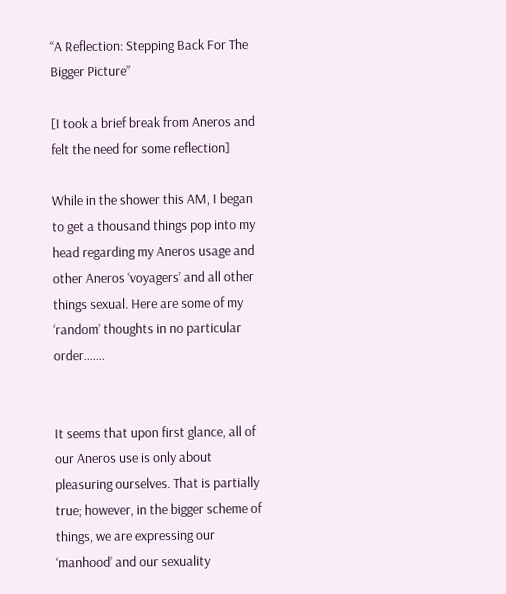“A Reflection: Stepping Back For The Bigger Picture”

[I took a brief break from Aneros and felt the need for some reflection]

While in the shower this AM, I began to get a thousand things pop into my head regarding my Aneros usage and other Aneros ‘voyagers’ and all other things sexual. Here are some of my ‘random’ thoughts in no particular order…….


It seems that upon first glance, all of our Aneros use is only about pleasuring ourselves. That is partially true; however, in the bigger scheme of things, we are expressing our ‘manhood’ and our sexuality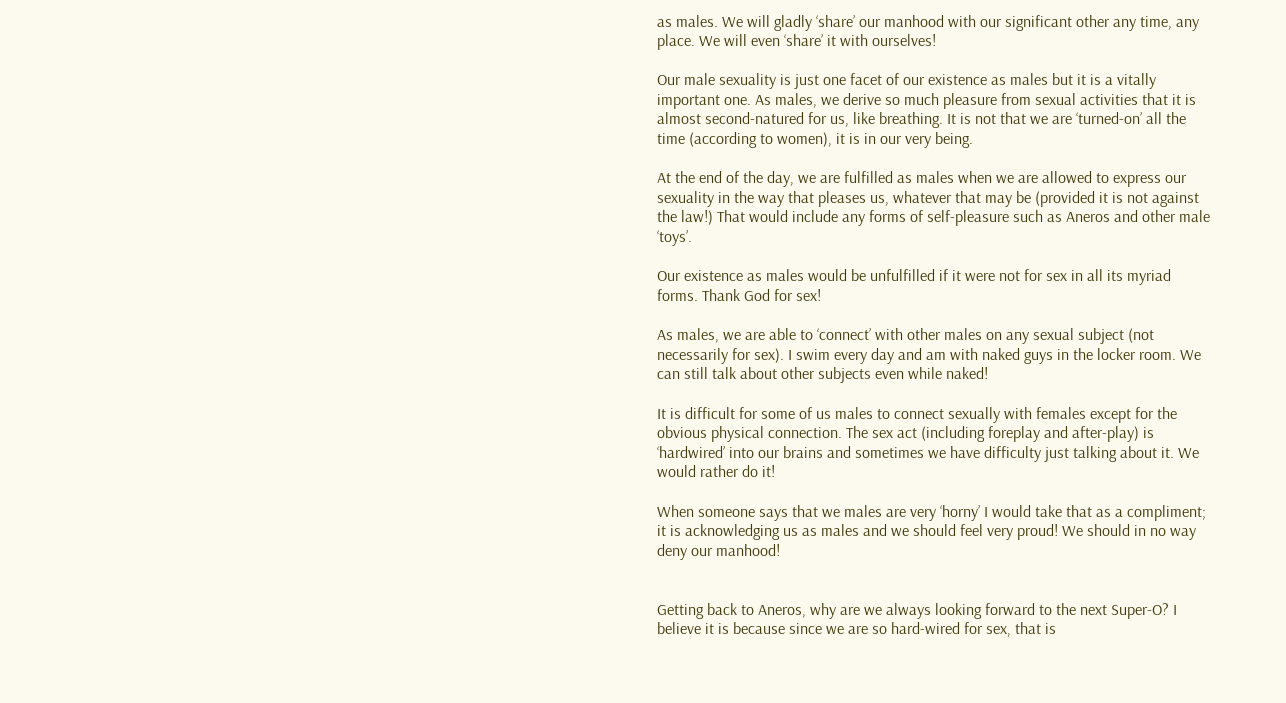as males. We will gladly ‘share’ our manhood with our significant other any time, any place. We will even ‘share’ it with ourselves!

Our male sexuality is just one facet of our existence as males but it is a vitally important one. As males, we derive so much pleasure from sexual activities that it is almost second-natured for us, like breathing. It is not that we are ‘turned-on’ all the time (according to women), it is in our very being.

At the end of the day, we are fulfilled as males when we are allowed to express our sexuality in the way that pleases us, whatever that may be (provided it is not against the law!) That would include any forms of self-pleasure such as Aneros and other male ‘toys’.

Our existence as males would be unfulfilled if it were not for sex in all its myriad forms. Thank God for sex!

As males, we are able to ‘connect’ with other males on any sexual subject (not necessarily for sex). I swim every day and am with naked guys in the locker room. We can still talk about other subjects even while naked!

It is difficult for some of us males to connect sexually with females except for the obvious physical connection. The sex act (including foreplay and after-play) is ‘hardwired’ into our brains and sometimes we have difficulty just talking about it. We would rather do it!

When someone says that we males are very ‘horny’ I would take that as a compliment; it is acknowledging us as males and we should feel very proud! We should in no way deny our manhood!


Getting back to Aneros, why are we always looking forward to the next Super-O? I believe it is because since we are so hard-wired for sex, that is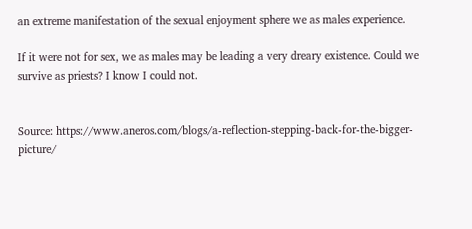an extreme manifestation of the sexual enjoyment sphere we as males experience.

If it were not for sex, we as males may be leading a very dreary existence. Could we survive as priests? I know I could not.


Source: https://www.aneros.com/blogs/a-reflection-stepping-back-for-the-bigger-picture/